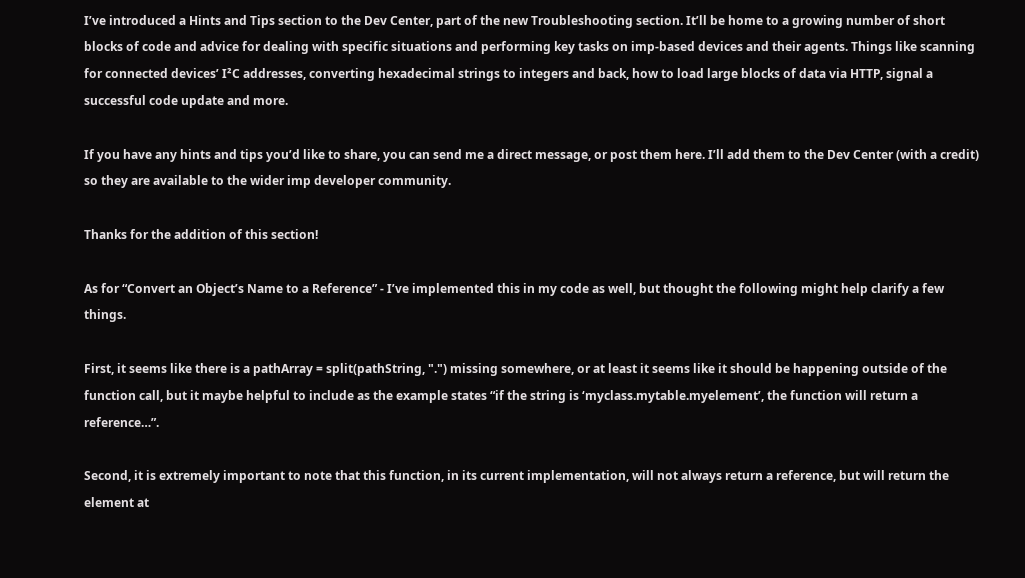I’ve introduced a Hints and Tips section to the Dev Center, part of the new Troubleshooting section. It’ll be home to a growing number of short blocks of code and advice for dealing with specific situations and performing key tasks on imp-based devices and their agents. Things like scanning for connected devices’ I²C addresses, converting hexadecimal strings to integers and back, how to load large blocks of data via HTTP, signal a successful code update and more.

If you have any hints and tips you’d like to share, you can send me a direct message, or post them here. I’ll add them to the Dev Center (with a credit) so they are available to the wider imp developer community.

Thanks for the addition of this section!

As for “Convert an Object’s Name to a Reference” - I’ve implemented this in my code as well, but thought the following might help clarify a few things.

First, it seems like there is a pathArray = split(pathString, ".") missing somewhere, or at least it seems like it should be happening outside of the function call, but it maybe helpful to include as the example states “if the string is ‘myclass.mytable.myelement’, the function will return a reference…”.

Second, it is extremely important to note that this function, in its current implementation, will not always return a reference, but will return the element at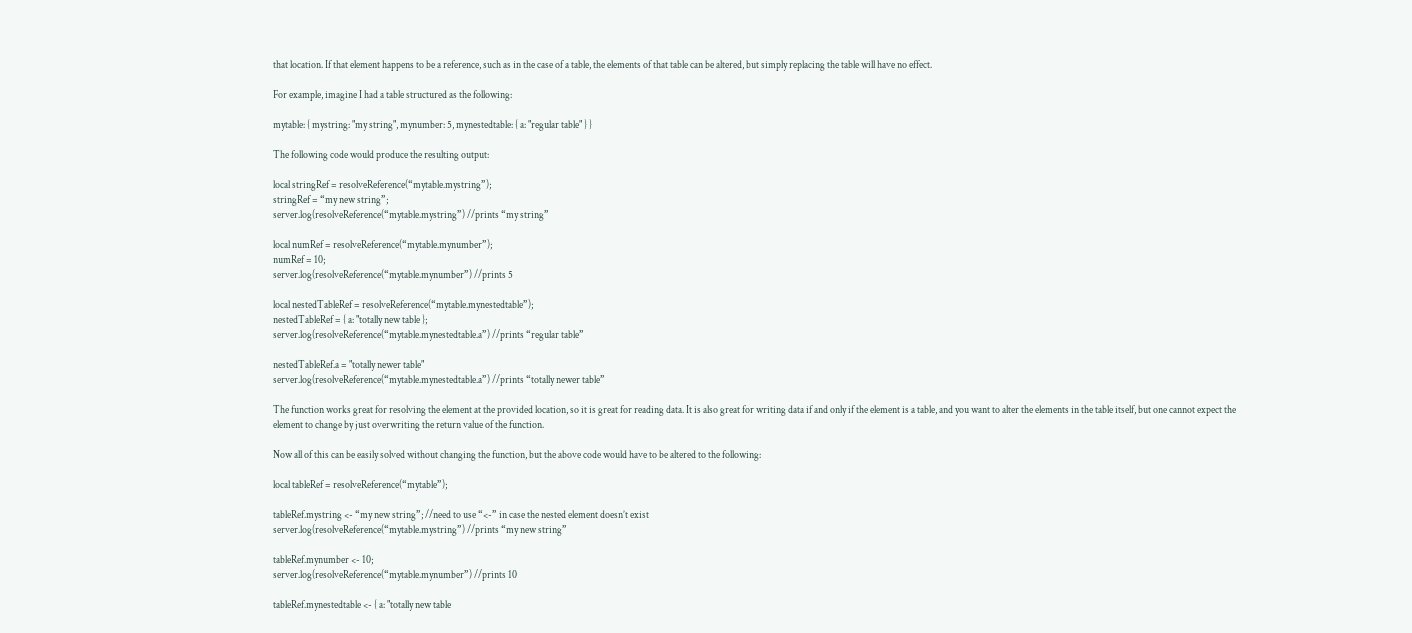that location. If that element happens to be a reference, such as in the case of a table, the elements of that table can be altered, but simply replacing the table will have no effect.

For example, imagine I had a table structured as the following:

mytable: { mystring: "my string", mynumber: 5, mynestedtable: { a: "regular table" } }

The following code would produce the resulting output:

local stringRef = resolveReference(“mytable.mystring”);
stringRef = “my new string”;
server.log(resolveReference(“mytable.mystring”) //prints “my string”

local numRef = resolveReference(“mytable.mynumber”);
numRef = 10;
server.log(resolveReference(“mytable.mynumber”) //prints 5

local nestedTableRef = resolveReference(“mytable.mynestedtable”);
nestedTableRef = { a: "totally new table };
server.log(resolveReference(“mytable.mynestedtable.a”) //prints “regular table”

nestedTableRef.a = "totally newer table"
server.log(resolveReference(“mytable.mynestedtable.a”) //prints “totally newer table”

The function works great for resolving the element at the provided location, so it is great for reading data. It is also great for writing data if and only if the element is a table, and you want to alter the elements in the table itself, but one cannot expect the element to change by just overwriting the return value of the function.

Now all of this can be easily solved without changing the function, but the above code would have to be altered to the following:

local tableRef = resolveReference(“mytable”);

tableRef.mystring <- “my new string”; //need to use “<-” in case the nested element doesn’t exist
server.log(resolveReference(“mytable.mystring”) //prints “my new string”

tableRef.mynumber <- 10;
server.log(resolveReference(“mytable.mynumber”) //prints 10

tableRef.mynestedtable <- { a: "totally new table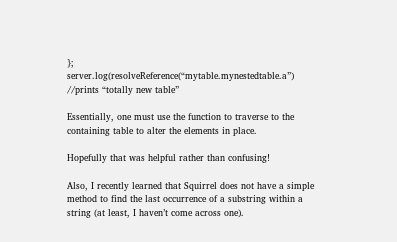};
server.log(resolveReference(“mytable.mynestedtable.a”) //prints “totally new table”

Essentially, one must use the function to traverse to the containing table to alter the elements in place.

Hopefully that was helpful rather than confusing!

Also, I recently learned that Squirrel does not have a simple method to find the last occurrence of a substring within a string (at least, I haven’t come across one).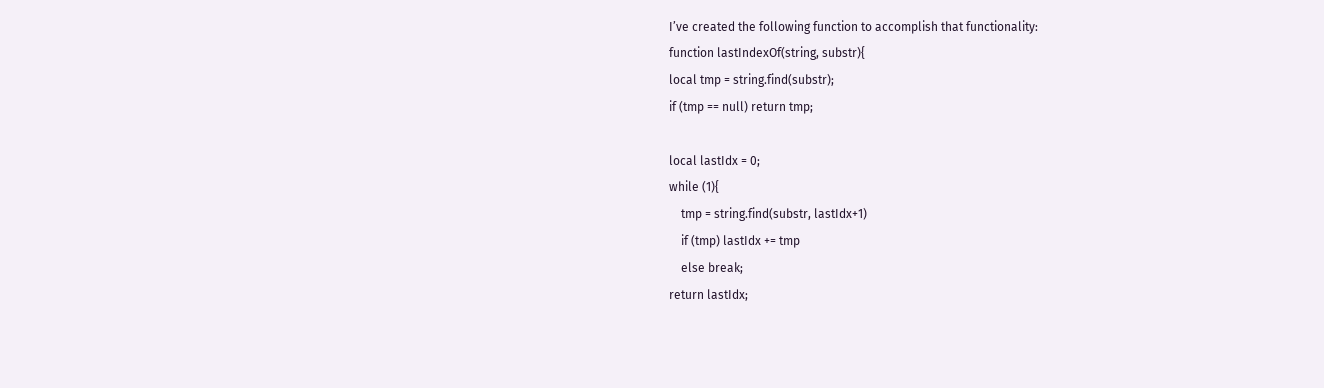I’ve created the following function to accomplish that functionality:
function lastIndexOf(string, substr){
local tmp = string.find(substr);
if (tmp == null) return tmp;

local lastIdx = 0;
while (1){
    tmp = string.find(substr, lastIdx+1)
    if (tmp) lastIdx += tmp
    else break;
return lastIdx;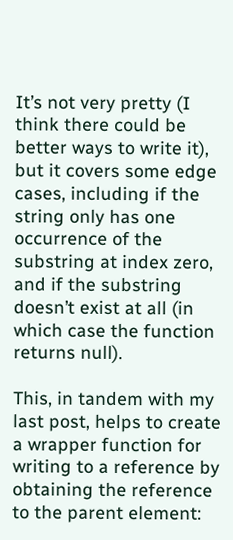It’s not very pretty (I think there could be better ways to write it), but it covers some edge cases, including if the string only has one occurrence of the substring at index zero, and if the substring doesn’t exist at all (in which case the function returns null).

This, in tandem with my last post, helps to create a wrapper function for writing to a reference by obtaining the reference to the parent element: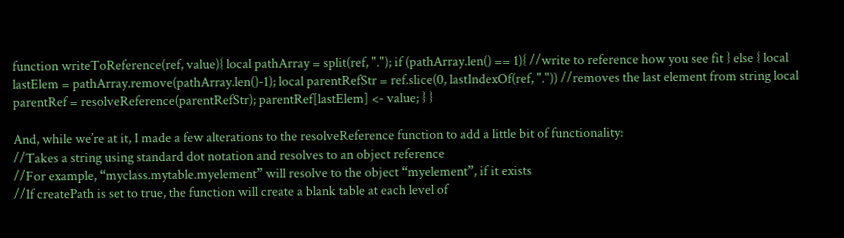function writeToReference(ref, value){ local pathArray = split(ref, "."); if (pathArray.len() == 1){ //write to reference how you see fit } else { local lastElem = pathArray.remove(pathArray.len()-1); local parentRefStr = ref.slice(0, lastIndexOf(ref, ".")) //removes the last element from string local parentRef = resolveReference(parentRefStr); parentRef[lastElem] <- value; } }

And, while we’re at it, I made a few alterations to the resolveReference function to add a little bit of functionality:
//Takes a string using standard dot notation and resolves to an object reference
//For example, “myclass.mytable.myelement” will resolve to the object “myelement”, if it exists
//If createPath is set to true, the function will create a blank table at each level of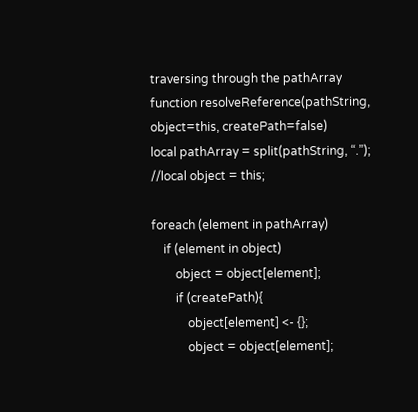traversing through the pathArray
function resolveReference(pathString, object=this, createPath=false)
local pathArray = split(pathString, “.”);
//local object = this;

foreach (element in pathArray)
    if (element in object)
        object = object[element];
        if (createPath){
            object[element] <- {};
            object = object[element];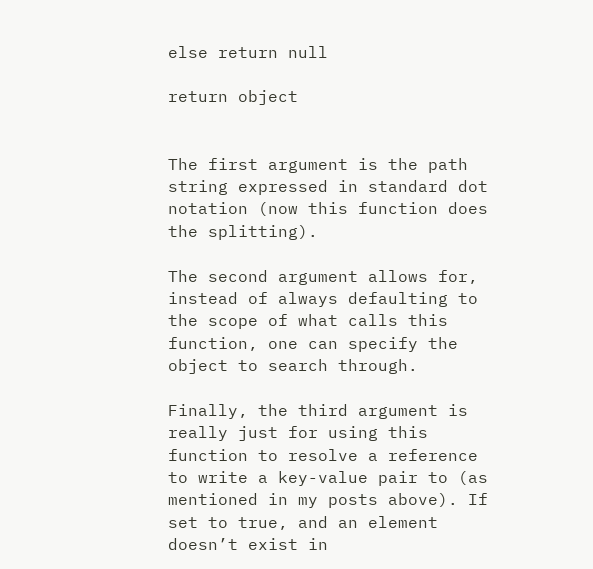else return null

return object


The first argument is the path string expressed in standard dot notation (now this function does the splitting).

The second argument allows for, instead of always defaulting to the scope of what calls this function, one can specify the object to search through.

Finally, the third argument is really just for using this function to resolve a reference to write a key-value pair to (as mentioned in my posts above). If set to true, and an element doesn’t exist in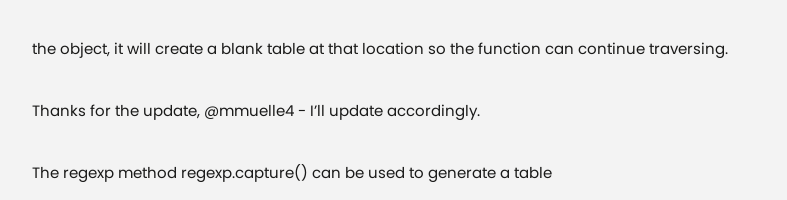the object, it will create a blank table at that location so the function can continue traversing.

Thanks for the update, @mmuelle4 - I’ll update accordingly.

The regexp method regexp.capture() can be used to generate a table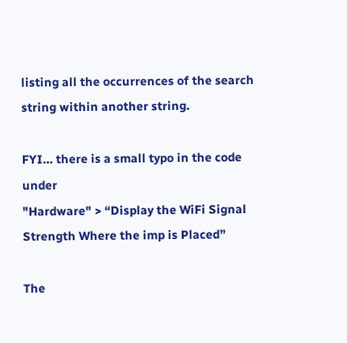listing all the occurrences of the search string within another string.

FYI… there is a small typo in the code under
"Hardware" > “Display the WiFi Signal Strength Where the imp is Placed”

The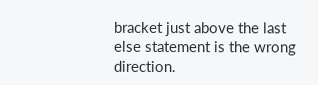bracket just above the last else statement is the wrong direction.